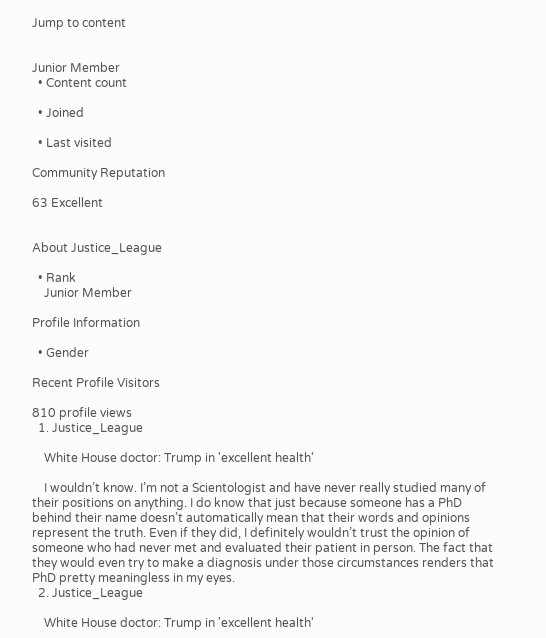Jump to content


Junior Member
  • Content count

  • Joined

  • Last visited

Community Reputation

63 Excellent


About Justice_League

  • Rank
    Junior Member

Profile Information

  • Gender

Recent Profile Visitors

810 profile views
  1. Justice_League

    White House doctor: Trump in 'excellent health'

    I wouldn’t know. I’m not a Scientologist and have never really studied many of their positions on anything. I do know that just because someone has a PhD behind their name doesn’t automatically mean that their words and opinions represent the truth. Even if they did, I definitely wouldn’t trust the opinion of someone who had never met and evaluated their patient in person. The fact that they would even try to make a diagnosis under those circumstances renders that PhD pretty meaningless in my eyes.
  2. Justice_League

    White House doctor: Trump in 'excellent health'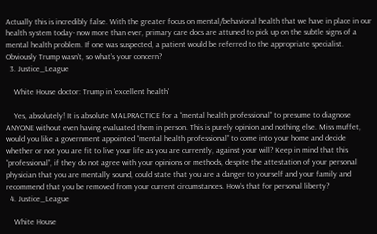Actually this is incredibly false. With the greater focus on mental/behavioral health that we have in place in our health system today- now more than ever, primary care docs are attuned to pick up on the subtle signs of a mental health problem. If one was suspected, a patient would be referred to the appropriate specialist. Obviously Trump wasn’t, so what’s your concern?
  3. Justice_League

    White House doctor: Trump in 'excellent health'

    Yes, absolutely! It is absolute MALPRACTICE for a “mental health professional” to presume to diagnose ANYONE without even having evaluated them in person. This is purely opinion and nothing else. Miss muffet, would you like a government appointed “mental health professional” to come into your home and decide whether or not you are fit to live your life as you are currently, against your will? Keep in mind that this “professional”, if they do not agree with your opinions or methods, despite the attestation of your personal physician that you are mentally sound, could state that you are a danger to yourself and your family and recommend that you be removed from your current circumstances. How’s that for personal liberty?
  4. Justice_League

    White House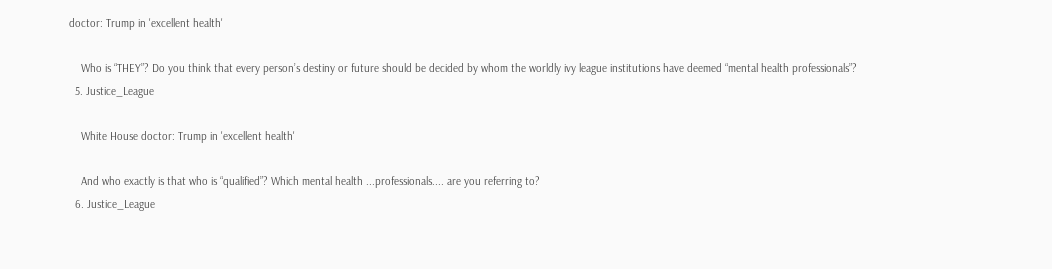doctor: Trump in 'excellent health'

    Who is “THEY”? Do you think that every person’s destiny or future should be decided by whom the worldly ivy league institutions have deemed “mental health professionals”?
  5. Justice_League

    White House doctor: Trump in 'excellent health'

    And who exactly is that who is “qualified”? Which mental health ...professionals.... are you referring to?
  6. Justice_League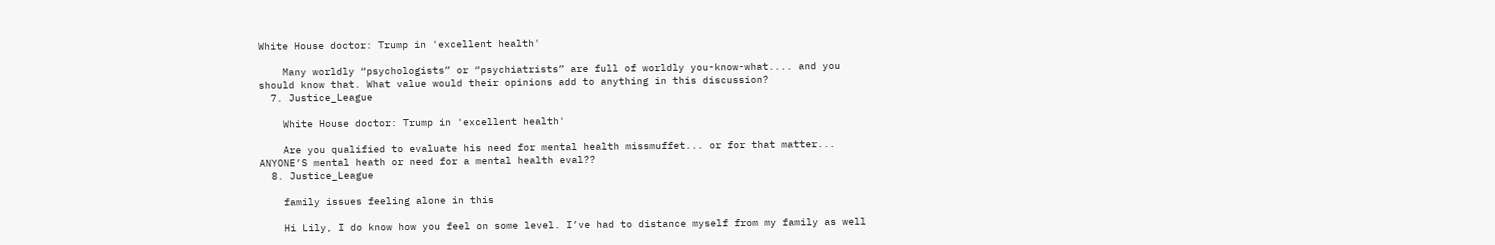White House doctor: Trump in 'excellent health'

    Many worldly “psychologists” or “psychiatrists” are full of worldly you-know-what.... and you should know that. What value would their opinions add to anything in this discussion?
  7. Justice_League

    White House doctor: Trump in 'excellent health'

    Are you qualified to evaluate his need for mental health missmuffet... or for that matter... ANYONE’S mental heath or need for a mental health eval??
  8. Justice_League

    family issues feeling alone in this

    Hi Lily, I do know how you feel on some level. I’ve had to distance myself from my family as well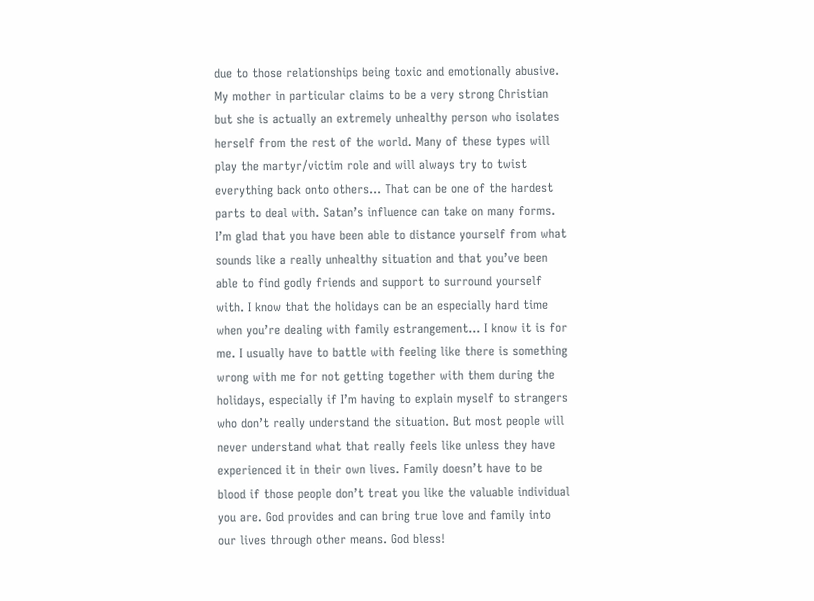due to those relationships being toxic and emotionally abusive. My mother in particular claims to be a very strong Christian but she is actually an extremely unhealthy person who isolates herself from the rest of the world. Many of these types will play the martyr/victim role and will always try to twist everything back onto others... That can be one of the hardest parts to deal with. Satan’s influence can take on many forms. I’m glad that you have been able to distance yourself from what sounds like a really unhealthy situation and that you’ve been able to find godly friends and support to surround yourself with. I know that the holidays can be an especially hard time when you’re dealing with family estrangement... I know it is for me. I usually have to battle with feeling like there is something wrong with me for not getting together with them during the holidays, especially if I’m having to explain myself to strangers who don’t really understand the situation. But most people will never understand what that really feels like unless they have experienced it in their own lives. Family doesn’t have to be blood if those people don’t treat you like the valuable individual you are. God provides and can bring true love and family into our lives through other means. God bless!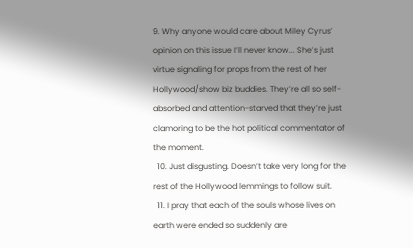9. Why anyone would care about Miley Cyrus’ opinion on this issue I’ll never know... She’s just virtue signaling for props from the rest of her Hollywood/show biz buddies. They’re all so self-absorbed and attention-starved that they’re just clamoring to be the hot political commentator of the moment.
  10. Just disgusting. Doesn’t take very long for the rest of the Hollywood lemmings to follow suit.
  11. I pray that each of the souls whose lives on earth were ended so suddenly are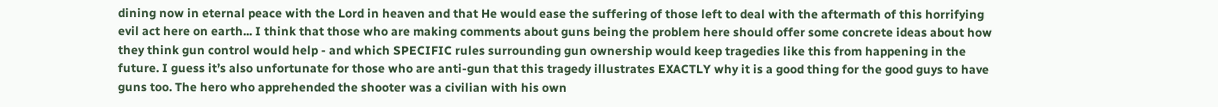dining now in eternal peace with the Lord in heaven and that He would ease the suffering of those left to deal with the aftermath of this horrifying evil act here on earth... I think that those who are making comments about guns being the problem here should offer some concrete ideas about how they think gun control would help - and which SPECIFIC rules surrounding gun ownership would keep tragedies like this from happening in the future. I guess it’s also unfortunate for those who are anti-gun that this tragedy illustrates EXACTLY why it is a good thing for the good guys to have guns too. The hero who apprehended the shooter was a civilian with his own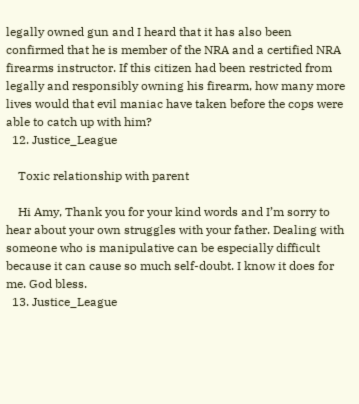legally owned gun and I heard that it has also been confirmed that he is member of the NRA and a certified NRA firearms instructor. If this citizen had been restricted from legally and responsibly owning his firearm, how many more lives would that evil maniac have taken before the cops were able to catch up with him?
  12. Justice_League

    Toxic relationship with parent

    Hi Amy, Thank you for your kind words and I’m sorry to hear about your own struggles with your father. Dealing with someone who is manipulative can be especially difficult because it can cause so much self-doubt. I know it does for me. God bless.
  13. Justice_League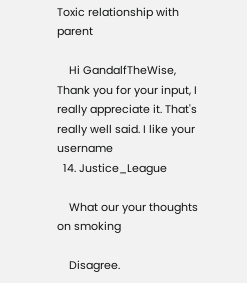Toxic relationship with parent

    Hi GandalfTheWise, Thank you for your input, I really appreciate it. That's really well said. I like your username
  14. Justice_League

    What our your thoughts on smoking

    Disagree.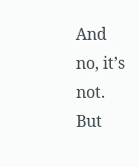And no, it’s not. But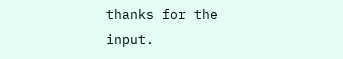thanks for the input.